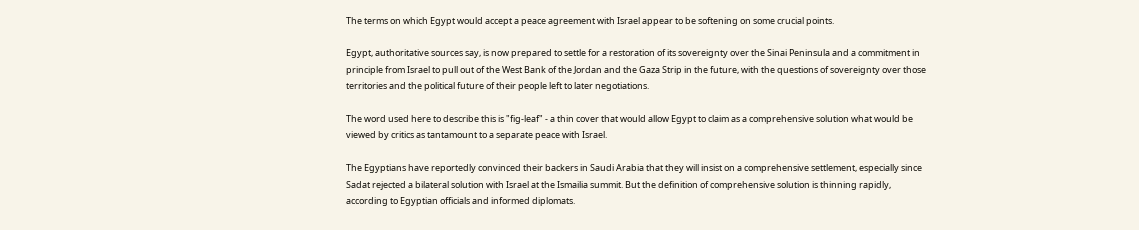The terms on which Egypt would accept a peace agreement with Israel appear to be softening on some crucial points.

Egypt, authoritative sources say, is now prepared to settle for a restoration of its sovereignty over the Sinai Peninsula and a commitment in principle from Israel to pull out of the West Bank of the Jordan and the Gaza Strip in the future, with the questions of sovereignty over those territories and the political future of their people left to later negotiations.

The word used here to describe this is "fig-leaf" - a thin cover that would allow Egypt to claim as a comprehensive solution what would be viewed by critics as tantamount to a separate peace with Israel.

The Egyptians have reportedly convinced their backers in Saudi Arabia that they will insist on a comprehensive settlement, especially since Sadat rejected a bilateral solution with Israel at the Ismailia summit. But the definition of comprehensive solution is thinning rapidly, according to Egyptian officials and informed diplomats.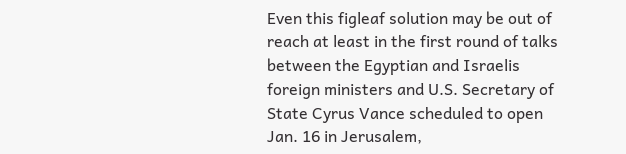Even this figleaf solution may be out of reach at least in the first round of talks between the Egyptian and Israelis foreign ministers and U.S. Secretary of State Cyrus Vance scheduled to open Jan. 16 in Jerusalem,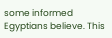some informed Egyptians believe. This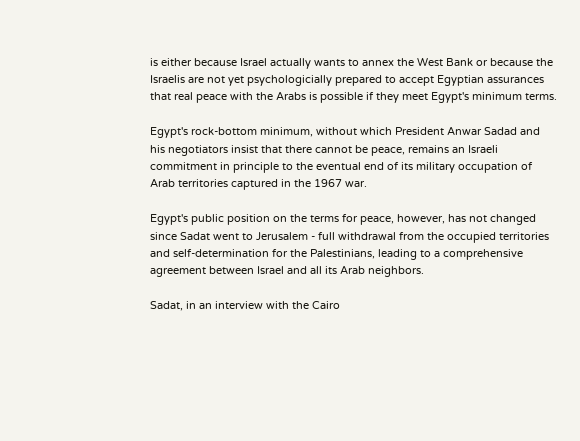is either because Israel actually wants to annex the West Bank or because the Israelis are not yet psychologicially prepared to accept Egyptian assurances that real peace with the Arabs is possible if they meet Egypt's minimum terms.

Egypt's rock-bottom minimum, without which President Anwar Sadad and his negotiators insist that there cannot be peace, remains an Israeli commitment in principle to the eventual end of its military occupation of Arab territories captured in the 1967 war.

Egypt's public position on the terms for peace, however, has not changed since Sadat went to Jerusalem - full withdrawal from the occupied territories and self-determination for the Palestinians, leading to a comprehensive agreement between Israel and all its Arab neighbors.

Sadat, in an interview with the Cairo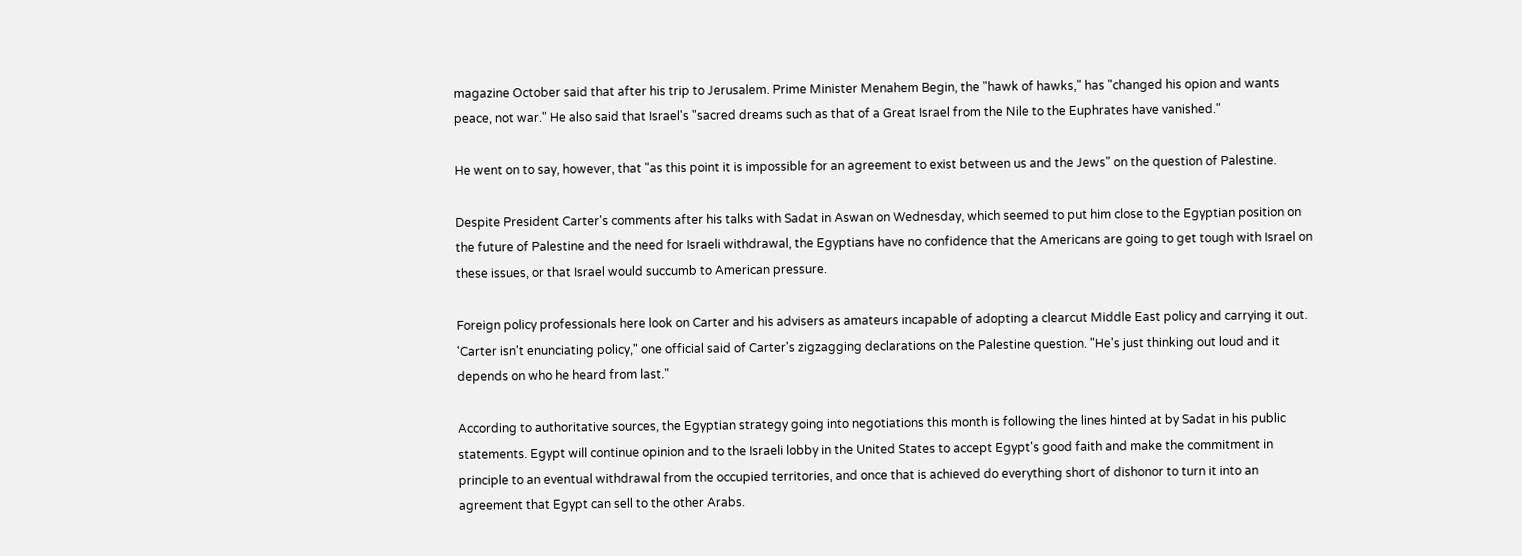magazine October said that after his trip to Jerusalem. Prime Minister Menahem Begin, the "hawk of hawks," has "changed his opion and wants peace, not war." He also said that Israel's "sacred dreams such as that of a Great Israel from the Nile to the Euphrates have vanished."

He went on to say, however, that "as this point it is impossible for an agreement to exist between us and the Jews" on the question of Palestine.

Despite President Carter's comments after his talks with Sadat in Aswan on Wednesday, which seemed to put him close to the Egyptian position on the future of Palestine and the need for Israeli withdrawal, the Egyptians have no confidence that the Americans are going to get tough with Israel on these issues, or that Israel would succumb to American pressure.

Foreign policy professionals here look on Carter and his advisers as amateurs incapable of adopting a clearcut Middle East policy and carrying it out. 'Carter isn't enunciating policy," one official said of Carter's zigzagging declarations on the Palestine question. "He's just thinking out loud and it depends on who he heard from last."

According to authoritative sources, the Egyptian strategy going into negotiations this month is following the lines hinted at by Sadat in his public statements. Egypt will continue opinion and to the Israeli lobby in the United States to accept Egypt's good faith and make the commitment in principle to an eventual withdrawal from the occupied territories, and once that is achieved do everything short of dishonor to turn it into an agreement that Egypt can sell to the other Arabs.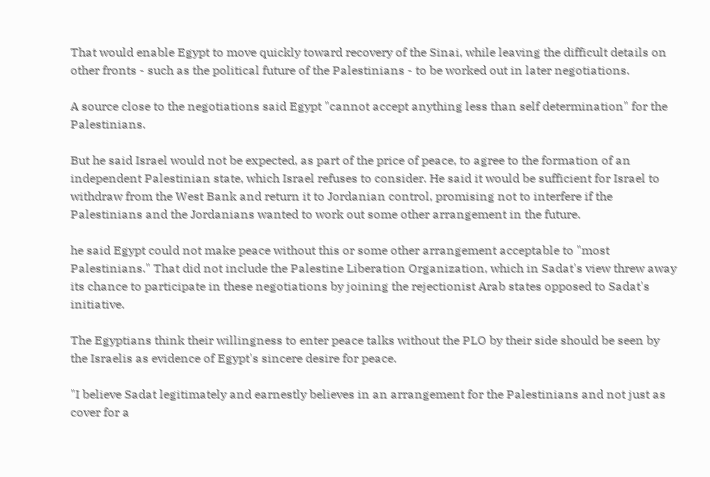That would enable Egypt to move quickly toward recovery of the Sinai, while leaving the difficult details on other fronts - such as the political future of the Palestinians - to be worked out in later negotiations.

A source close to the negotiations said Egypt "cannot accept anything less than self determination" for the Palestinians.

But he said Israel would not be expected, as part of the price of peace, to agree to the formation of an independent Palestinian state, which Israel refuses to consider. He said it would be sufficient for Israel to withdraw from the West Bank and return it to Jordanian control, promising not to interfere if the Palestinians and the Jordanians wanted to work out some other arrangement in the future.

he said Egypt could not make peace without this or some other arrangement acceptable to "most Palestinians." That did not include the Palestine Liberation Organization, which in Sadat's view threw away its chance to participate in these negotiations by joining the rejectionist Arab states opposed to Sadat's initiative.

The Egyptians think their willingness to enter peace talks without the PLO by their side should be seen by the Israelis as evidence of Egypt's sincere desire for peace.

"I believe Sadat legitimately and earnestly believes in an arrangement for the Palestinians and not just as cover for a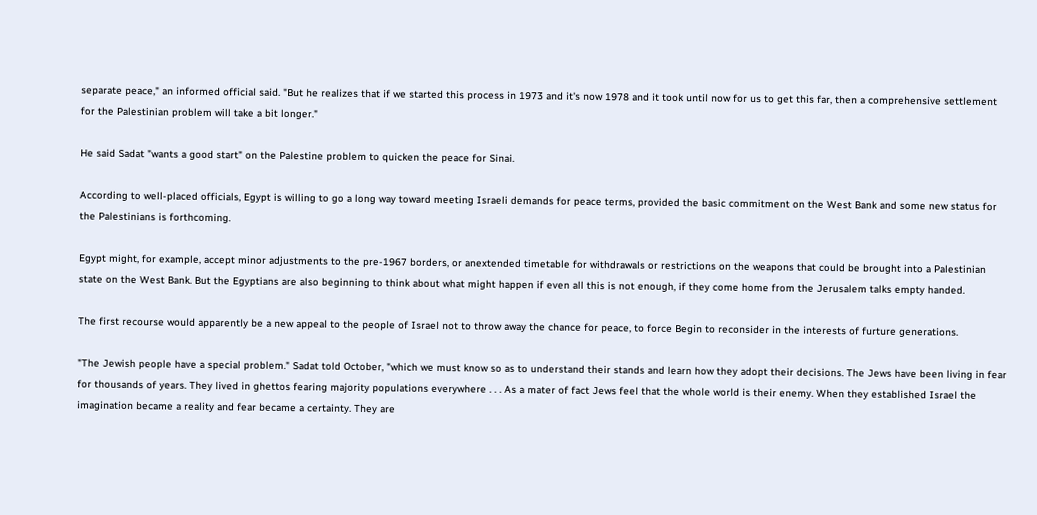separate peace," an informed official said. "But he realizes that if we started this process in 1973 and it's now 1978 and it took until now for us to get this far, then a comprehensive settlement for the Palestinian problem will take a bit longer."

He said Sadat "wants a good start" on the Palestine problem to quicken the peace for Sinai.

According to well-placed officials, Egypt is willing to go a long way toward meeting Israeli demands for peace terms, provided the basic commitment on the West Bank and some new status for the Palestinians is forthcoming.

Egypt might, for example, accept minor adjustments to the pre-1967 borders, or anextended timetable for withdrawals or restrictions on the weapons that could be brought into a Palestinian state on the West Bank. But the Egyptians are also beginning to think about what might happen if even all this is not enough, if they come home from the Jerusalem talks empty handed.

The first recourse would apparently be a new appeal to the people of Israel not to throw away the chance for peace, to force Begin to reconsider in the interests of furture generations.

"The Jewish people have a special problem." Sadat told October, "which we must know so as to understand their stands and learn how they adopt their decisions. The Jews have been living in fear for thousands of years. They lived in ghettos fearing majority populations everywhere . . . As a mater of fact Jews feel that the whole world is their enemy. When they established Israel the imagination became a reality and fear became a certainty. They are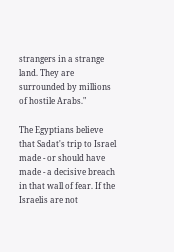strangers in a strange land. They are surrounded by millions of hostile Arabs."

The Egyptians believe that Sadat's trip to Israel made - or should have made - a decisive breach in that wall of fear. If the Israelis are not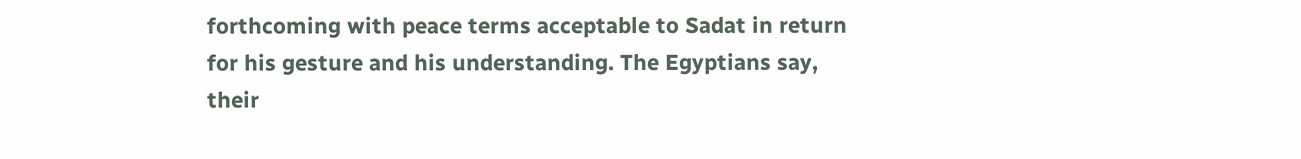forthcoming with peace terms acceptable to Sadat in return for his gesture and his understanding. The Egyptians say, their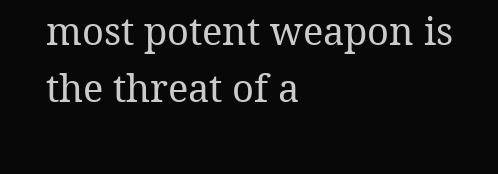most potent weapon is the threat of a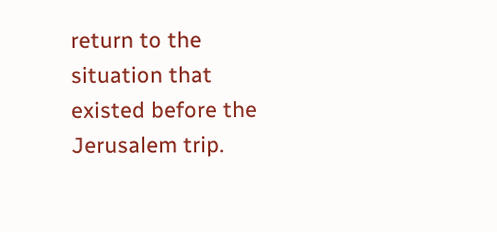return to the situation that existed before the Jerusalem trip.